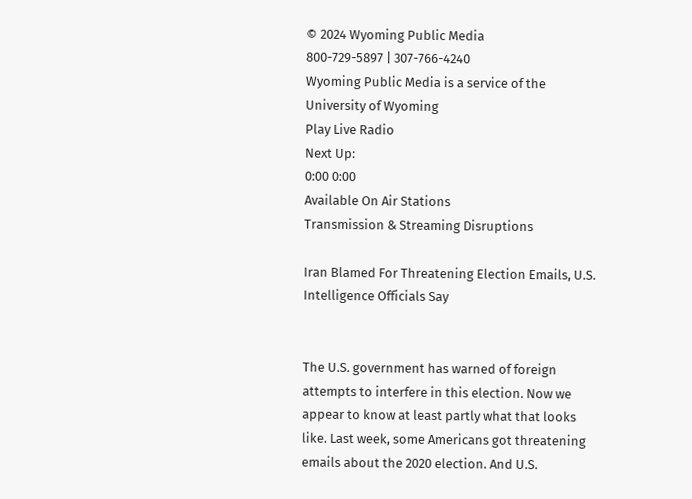© 2024 Wyoming Public Media
800-729-5897 | 307-766-4240
Wyoming Public Media is a service of the University of Wyoming
Play Live Radio
Next Up:
0:00 0:00
Available On Air Stations
Transmission & Streaming Disruptions

Iran Blamed For Threatening Election Emails, U.S. Intelligence Officials Say


The U.S. government has warned of foreign attempts to interfere in this election. Now we appear to know at least partly what that looks like. Last week, some Americans got threatening emails about the 2020 election. And U.S.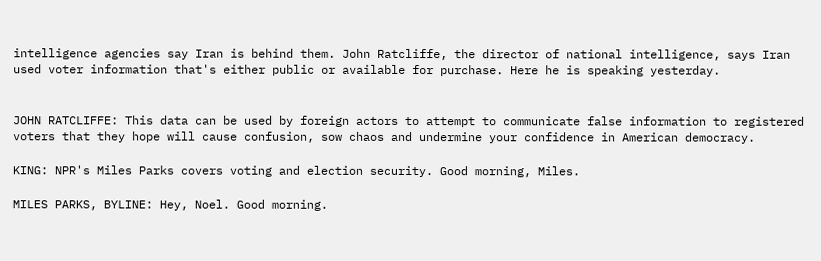intelligence agencies say Iran is behind them. John Ratcliffe, the director of national intelligence, says Iran used voter information that's either public or available for purchase. Here he is speaking yesterday.


JOHN RATCLIFFE: This data can be used by foreign actors to attempt to communicate false information to registered voters that they hope will cause confusion, sow chaos and undermine your confidence in American democracy.

KING: NPR's Miles Parks covers voting and election security. Good morning, Miles.

MILES PARKS, BYLINE: Hey, Noel. Good morning.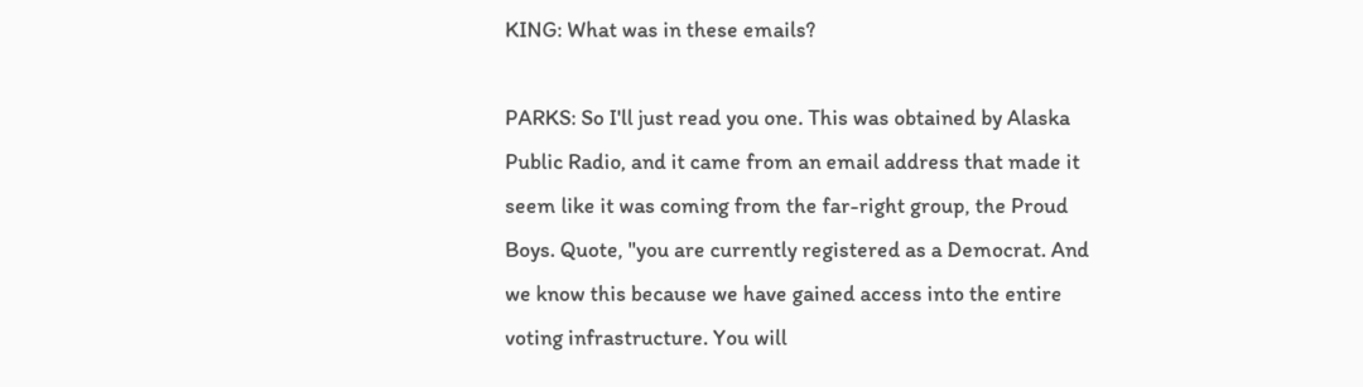KING: What was in these emails?

PARKS: So I'll just read you one. This was obtained by Alaska Public Radio, and it came from an email address that made it seem like it was coming from the far-right group, the Proud Boys. Quote, "you are currently registered as a Democrat. And we know this because we have gained access into the entire voting infrastructure. You will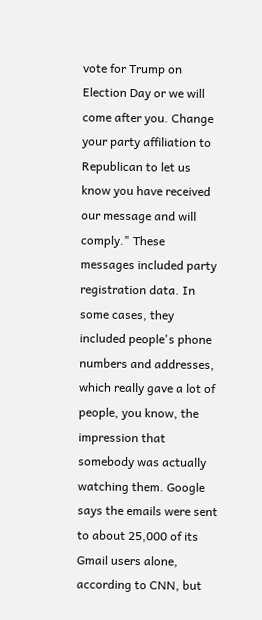vote for Trump on Election Day or we will come after you. Change your party affiliation to Republican to let us know you have received our message and will comply." These messages included party registration data. In some cases, they included people's phone numbers and addresses, which really gave a lot of people, you know, the impression that somebody was actually watching them. Google says the emails were sent to about 25,000 of its Gmail users alone, according to CNN, but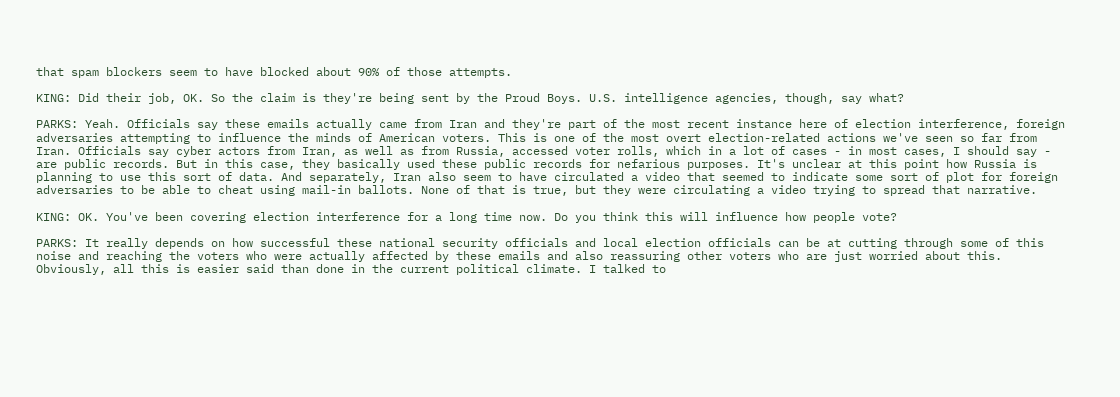that spam blockers seem to have blocked about 90% of those attempts.

KING: Did their job, OK. So the claim is they're being sent by the Proud Boys. U.S. intelligence agencies, though, say what?

PARKS: Yeah. Officials say these emails actually came from Iran and they're part of the most recent instance here of election interference, foreign adversaries attempting to influence the minds of American voters. This is one of the most overt election-related actions we've seen so far from Iran. Officials say cyber actors from Iran, as well as from Russia, accessed voter rolls, which in a lot of cases - in most cases, I should say - are public records. But in this case, they basically used these public records for nefarious purposes. It's unclear at this point how Russia is planning to use this sort of data. And separately, Iran also seem to have circulated a video that seemed to indicate some sort of plot for foreign adversaries to be able to cheat using mail-in ballots. None of that is true, but they were circulating a video trying to spread that narrative.

KING: OK. You've been covering election interference for a long time now. Do you think this will influence how people vote?

PARKS: It really depends on how successful these national security officials and local election officials can be at cutting through some of this noise and reaching the voters who were actually affected by these emails and also reassuring other voters who are just worried about this. Obviously, all this is easier said than done in the current political climate. I talked to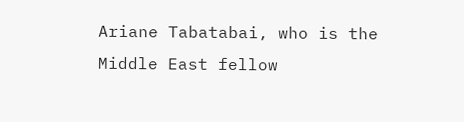Ariane Tabatabai, who is the Middle East fellow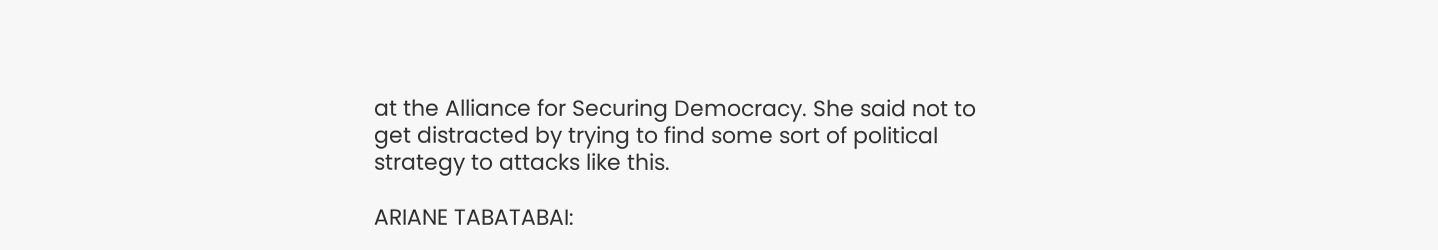at the Alliance for Securing Democracy. She said not to get distracted by trying to find some sort of political strategy to attacks like this.

ARIANE TABATABAI: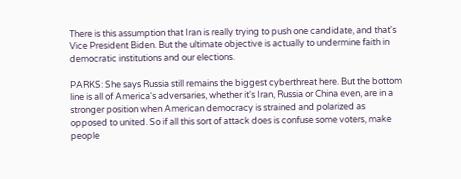There is this assumption that Iran is really trying to push one candidate, and that's Vice President Biden. But the ultimate objective is actually to undermine faith in democratic institutions and our elections.

PARKS: She says Russia still remains the biggest cyberthreat here. But the bottom line is all of America's adversaries, whether it's Iran, Russia or China even, are in a stronger position when American democracy is strained and polarized as opposed to united. So if all this sort of attack does is confuse some voters, make people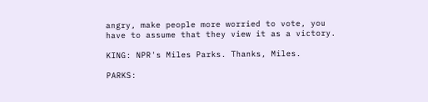angry, make people more worried to vote, you have to assume that they view it as a victory.

KING: NPR's Miles Parks. Thanks, Miles.

PARKS: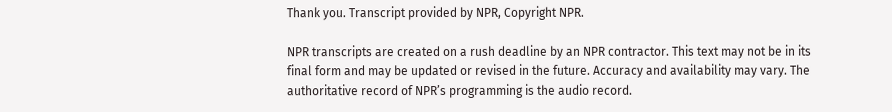Thank you. Transcript provided by NPR, Copyright NPR.

NPR transcripts are created on a rush deadline by an NPR contractor. This text may not be in its final form and may be updated or revised in the future. Accuracy and availability may vary. The authoritative record of NPR’s programming is the audio record.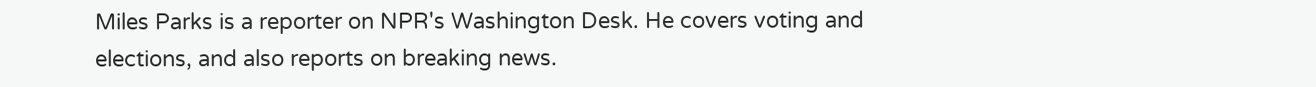Miles Parks is a reporter on NPR's Washington Desk. He covers voting and elections, and also reports on breaking news.